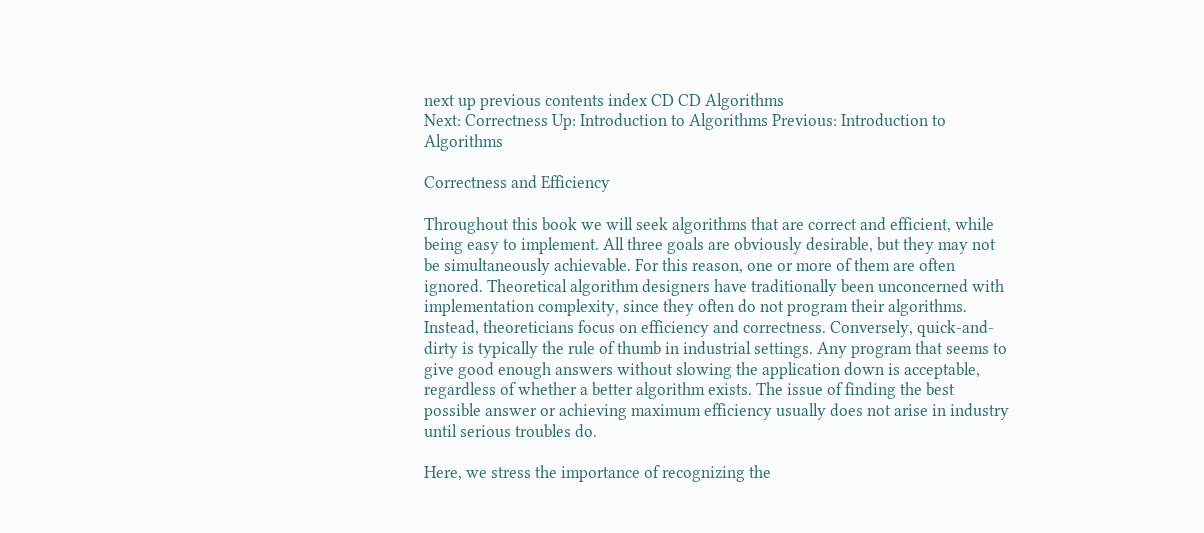next up previous contents index CD CD Algorithms
Next: Correctness Up: Introduction to Algorithms Previous: Introduction to Algorithms

Correctness and Efficiency

Throughout this book we will seek algorithms that are correct and efficient, while being easy to implement. All three goals are obviously desirable, but they may not be simultaneously achievable. For this reason, one or more of them are often ignored. Theoretical algorithm designers have traditionally been unconcerned with implementation complexity, since they often do not program their algorithms. Instead, theoreticians focus on efficiency and correctness. Conversely, quick-and-dirty is typically the rule of thumb in industrial settings. Any program that seems to give good enough answers without slowing the application down is acceptable, regardless of whether a better algorithm exists. The issue of finding the best possible answer or achieving maximum efficiency usually does not arise in industry until serious troubles do.

Here, we stress the importance of recognizing the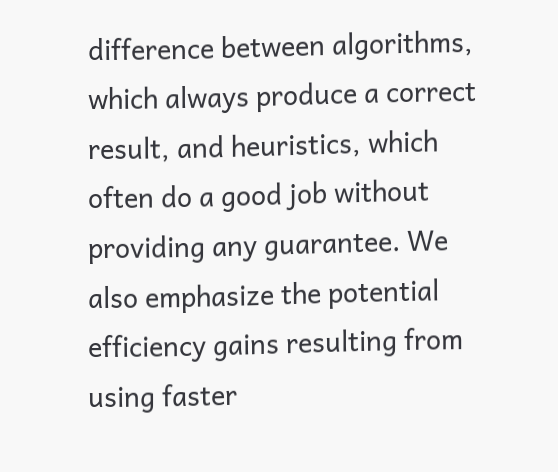difference between algorithms, which always produce a correct result, and heuristics, which often do a good job without providing any guarantee. We also emphasize the potential efficiency gains resulting from using faster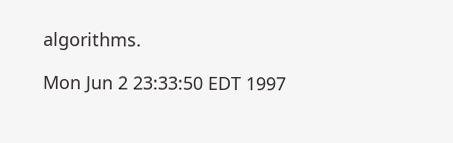algorithms.

Mon Jun 2 23:33:50 EDT 1997